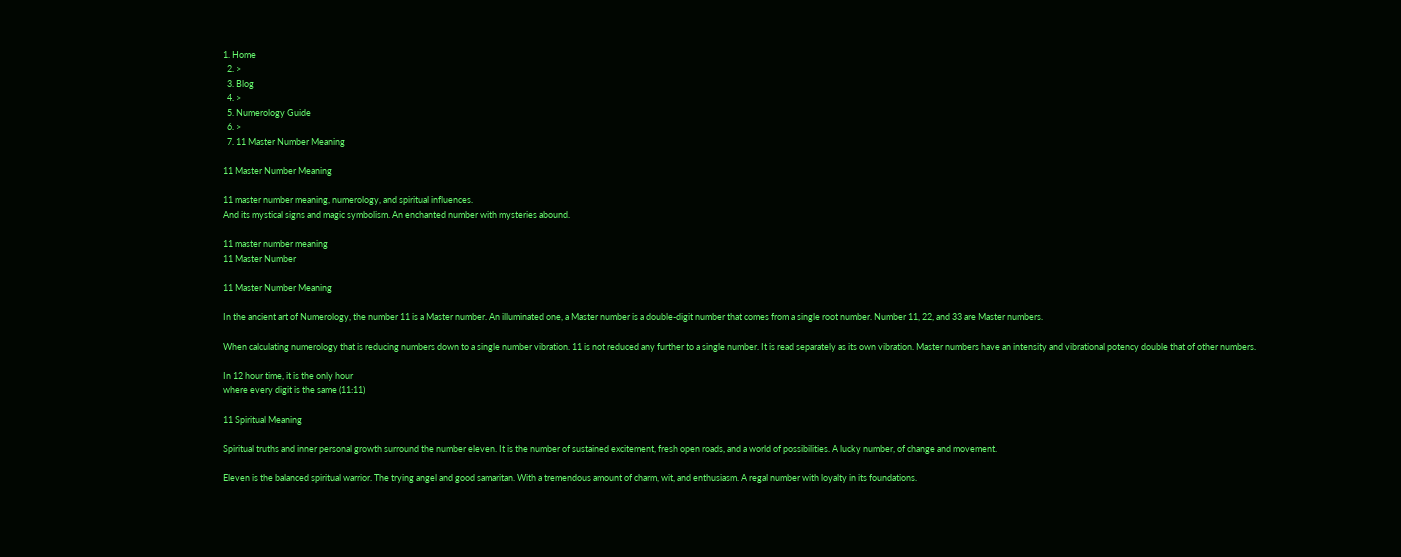1. Home
  2. >
  3. Blog
  4. >
  5. Numerology Guide
  6. >
  7. 11 Master Number Meaning

11 Master Number Meaning

11 master number meaning, numerology, and spiritual influences.
And its mystical signs and magic symbolism. An enchanted number with mysteries abound.

11 master number meaning
11 Master Number

11 Master Number Meaning

In the ancient art of Numerology, the number 11 is a Master number. An illuminated one, a Master number is a double-digit number that comes from a single root number. Number 11, 22, and 33 are Master numbers.

When calculating numerology that is reducing numbers down to a single number vibration. 11 is not reduced any further to a single number. It is read separately as its own vibration. Master numbers have an intensity and vibrational potency double that of other numbers.

In 12 hour time, it is the only hour
where every digit is the same (11:11)

11 Spiritual Meaning

Spiritual truths and inner personal growth surround the number eleven. It is the number of sustained excitement, fresh open roads, and a world of possibilities. A lucky number, of change and movement.

Eleven is the balanced spiritual warrior. The trying angel and good samaritan. With a tremendous amount of charm, wit, and enthusiasm. A regal number with loyalty in its foundations.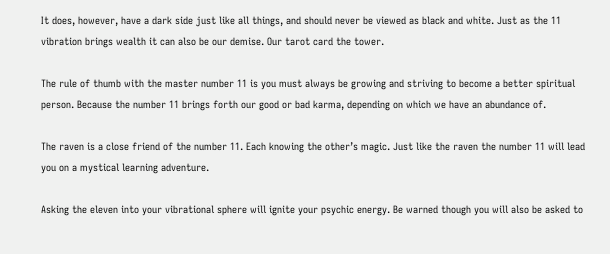It does, however, have a dark side just like all things, and should never be viewed as black and white. Just as the 11 vibration brings wealth it can also be our demise. Our tarot card the tower.

The rule of thumb with the master number 11 is you must always be growing and striving to become a better spiritual person. Because the number 11 brings forth our good or bad karma, depending on which we have an abundance of.

The raven is a close friend of the number 11. Each knowing the other’s magic. Just like the raven the number 11 will lead you on a mystical learning adventure.

Asking the eleven into your vibrational sphere will ignite your psychic energy. Be warned though you will also be asked to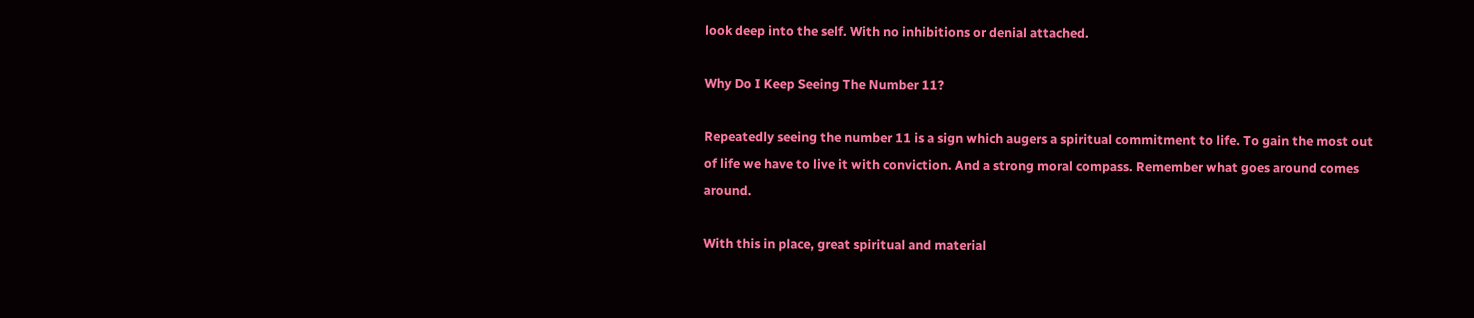look deep into the self. With no inhibitions or denial attached.

Why Do I Keep Seeing The Number 11?

Repeatedly seeing the number 11 is a sign which augers a spiritual commitment to life. To gain the most out of life we have to live it with conviction. And a strong moral compass. Remember what goes around comes around.

With this in place, great spiritual and material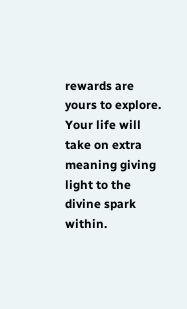rewards are yours to explore. Your life will take on extra meaning giving light to the divine spark within.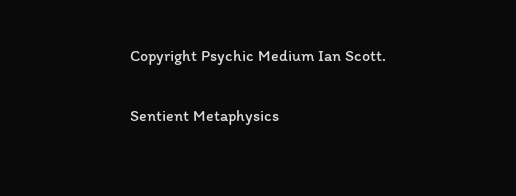Copyright Psychic Medium Ian Scott.

Sentient Metaphysics